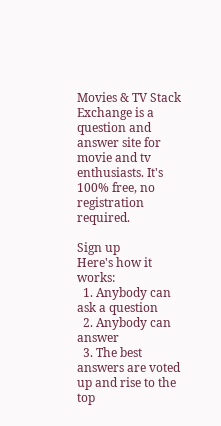Movies & TV Stack Exchange is a question and answer site for movie and tv enthusiasts. It's 100% free, no registration required.

Sign up
Here's how it works:
  1. Anybody can ask a question
  2. Anybody can answer
  3. The best answers are voted up and rise to the top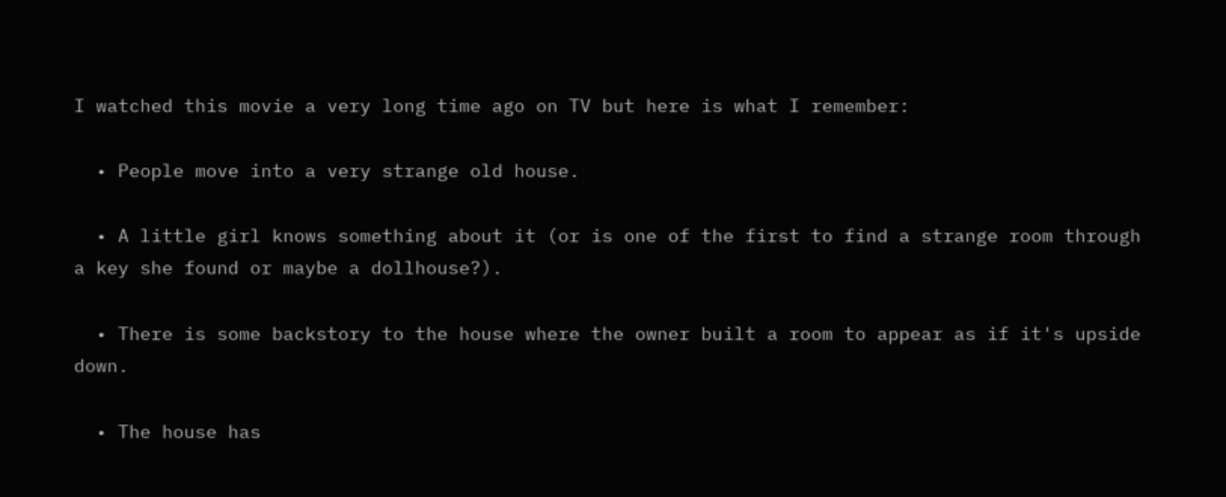I watched this movie a very long time ago on TV but here is what I remember:

  • People move into a very strange old house.

  • A little girl knows something about it (or is one of the first to find a strange room through a key she found or maybe a dollhouse?).

  • There is some backstory to the house where the owner built a room to appear as if it's upside down.

  • The house has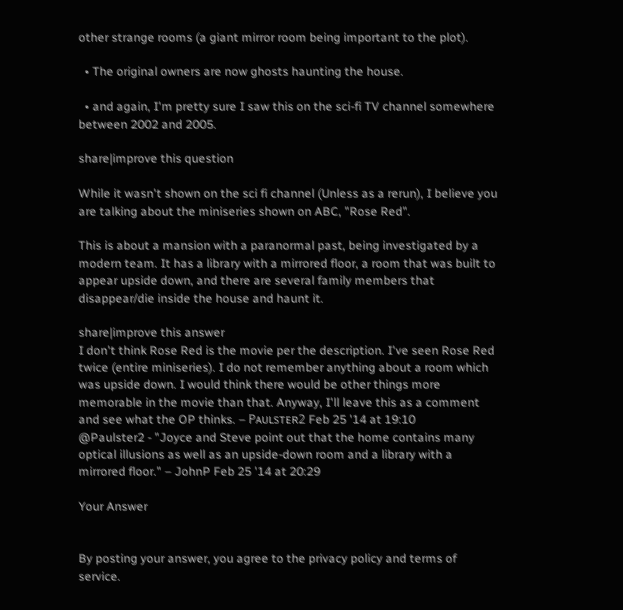other strange rooms (a giant mirror room being important to the plot).

  • The original owners are now ghosts haunting the house.

  • and again, I'm pretty sure I saw this on the sci-fi TV channel somewhere between 2002 and 2005.

share|improve this question

While it wasn't shown on the sci fi channel (Unless as a rerun), I believe you are talking about the miniseries shown on ABC, "Rose Red".

This is about a mansion with a paranormal past, being investigated by a modern team. It has a library with a mirrored floor, a room that was built to appear upside down, and there are several family members that disappear/die inside the house and haunt it.

share|improve this answer
I don't think Rose Red is the movie per the description. I've seen Rose Red twice (entire miniseries). I do not remember anything about a room which was upside down. I would think there would be other things more memorable in the movie than that. Anyway, I'll leave this as a comment and see what the OP thinks. – Pᴀᴜʟsᴛᴇʀ2 Feb 25 '14 at 19:10
@Paulster2 - "Joyce and Steve point out that the home contains many optical illusions as well as an upside-down room and a library with a mirrored floor." – JohnP Feb 25 '14 at 20:29

Your Answer


By posting your answer, you agree to the privacy policy and terms of service.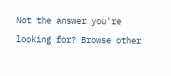Not the answer you're looking for? Browse other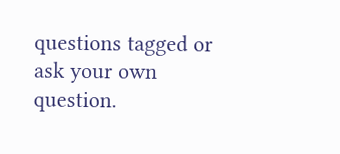questions tagged or ask your own question.